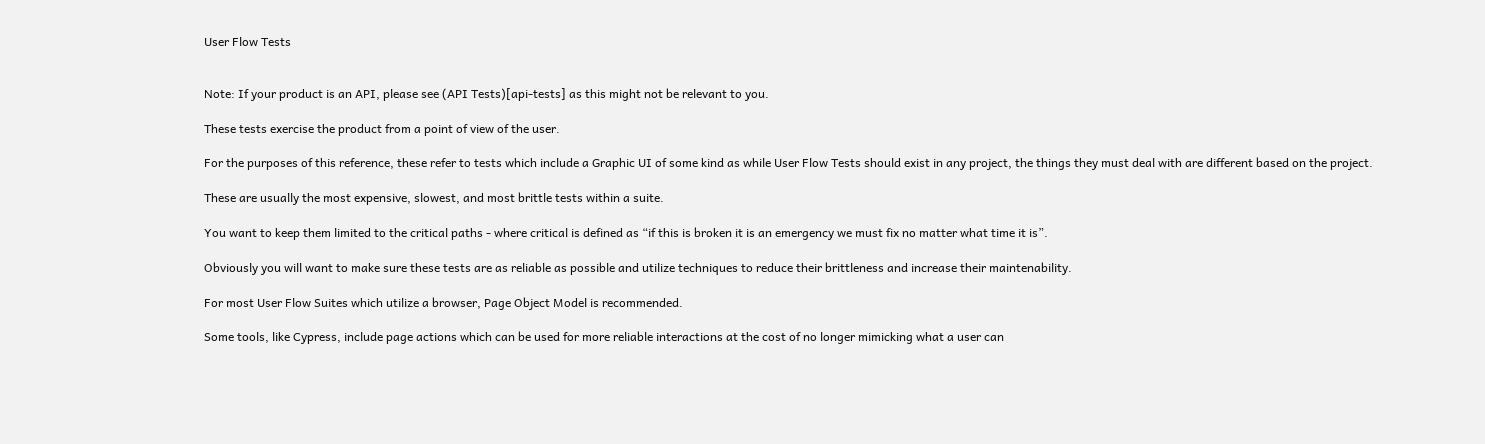User Flow Tests


Note: If your product is an API, please see (API Tests)[api-tests] as this might not be relevant to you.

These tests exercise the product from a point of view of the user.

For the purposes of this reference, these refer to tests which include a Graphic UI of some kind as while User Flow Tests should exist in any project, the things they must deal with are different based on the project.

These are usually the most expensive, slowest, and most brittle tests within a suite.

You want to keep them limited to the critical paths - where critical is defined as “if this is broken it is an emergency we must fix no matter what time it is”.

Obviously you will want to make sure these tests are as reliable as possible and utilize techniques to reduce their brittleness and increase their maintenability.

For most User Flow Suites which utilize a browser, Page Object Model is recommended.

Some tools, like Cypress, include page actions which can be used for more reliable interactions at the cost of no longer mimicking what a user can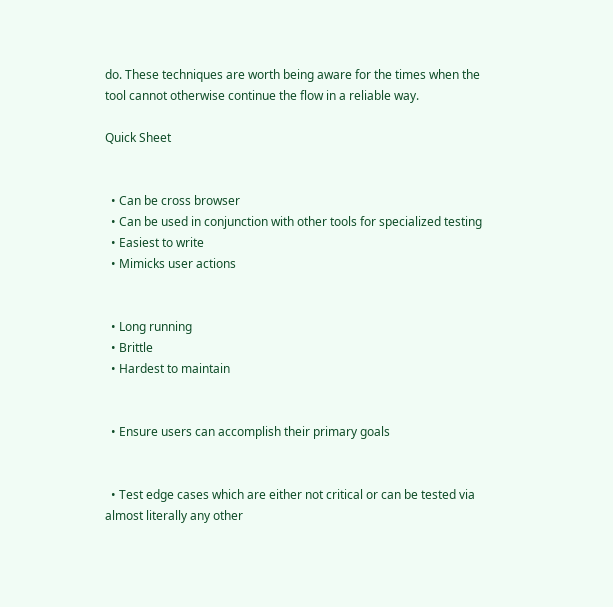do. These techniques are worth being aware for the times when the tool cannot otherwise continue the flow in a reliable way.

Quick Sheet


  • Can be cross browser
  • Can be used in conjunction with other tools for specialized testing
  • Easiest to write
  • Mimicks user actions


  • Long running
  • Brittle
  • Hardest to maintain


  • Ensure users can accomplish their primary goals


  • Test edge cases which are either not critical or can be tested via almost literally any other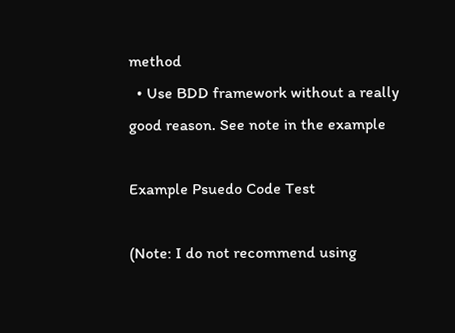method
  • Use BDD framework without a really good reason. See note in the example

Example Psuedo Code Test

(Note: I do not recommend using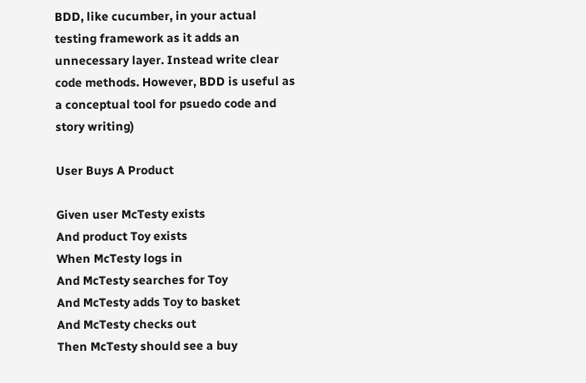BDD, like cucumber, in your actual testing framework as it adds an unnecessary layer. Instead write clear code methods. However, BDD is useful as a conceptual tool for psuedo code and story writing)

User Buys A Product

Given user McTesty exists
And product Toy exists
When McTesty logs in
And McTesty searches for Toy
And McTesty adds Toy to basket
And McTesty checks out
Then McTesty should see a buy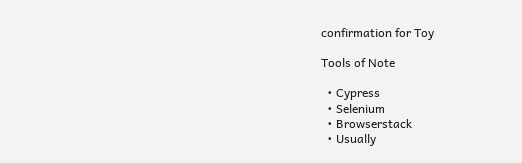confirmation for Toy

Tools of Note

  • Cypress
  • Selenium
  • Browserstack
  • Usually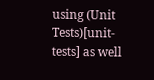using (Unit Tests)[unit-tests] as well